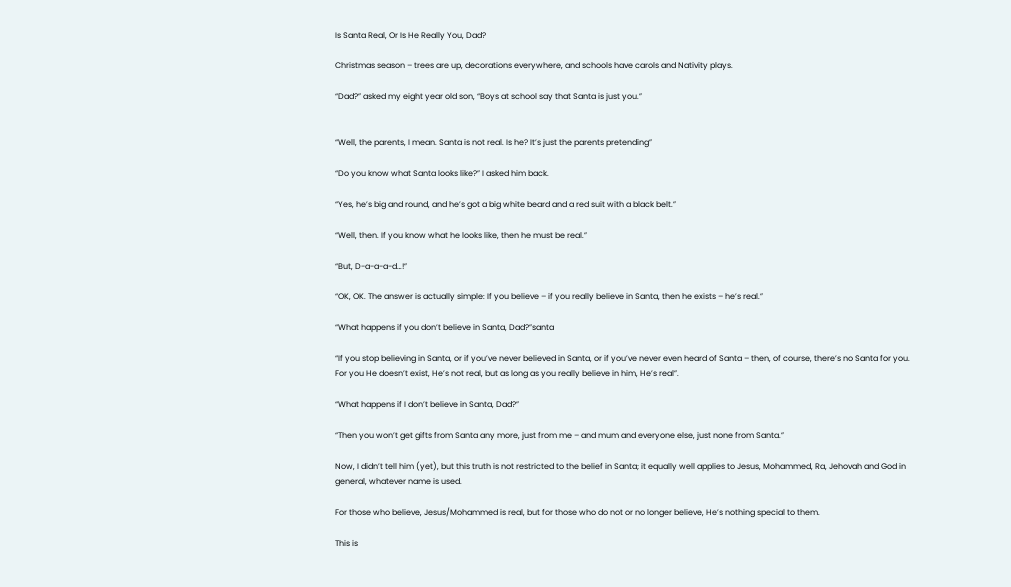Is Santa Real, Or Is He Really You, Dad?

Christmas season – trees are up, decorations everywhere, and schools have carols and Nativity plays.

“Dad?” asked my eight year old son, “Boys at school say that Santa is just you.”


“Well, the parents, I mean. Santa is not real. Is he? It’s just the parents pretending”

“Do you know what Santa looks like?” I asked him back.

“Yes, he’s big and round, and he’s got a big white beard and a red suit with a black belt.”

“Well, then. If you know what he looks like, then he must be real.”

“But, D-a-a-a-d…!”

“OK, OK. The answer is actually simple: If you believe – if you really believe in Santa, then he exists – he’s real.”

“What happens if you don’t believe in Santa, Dad?”santa

“If you stop believing in Santa, or if you’ve never believed in Santa, or if you’ve never even heard of Santa – then, of course, there’s no Santa for you.  For you He doesn’t exist, He’s not real, but as long as you really believe in him, He’s real”.

“What happens if I don’t believe in Santa, Dad?”

“Then you won’t get gifts from Santa any more, just from me – and mum and everyone else, just none from Santa.”

Now, I didn’t tell him (yet), but this truth is not restricted to the belief in Santa; it equally well applies to Jesus, Mohammed, Ra, Jehovah and God in general, whatever name is used.

For those who believe, Jesus/Mohammed is real, but for those who do not or no longer believe, He’s nothing special to them.

This is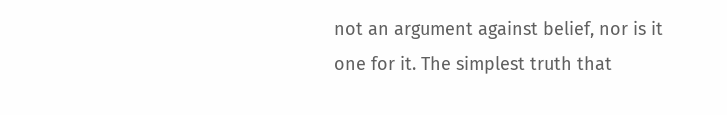not an argument against belief, nor is it one for it. The simplest truth that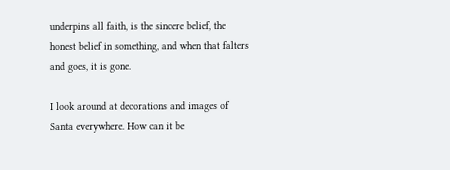underpins all faith, is the sincere belief, the honest belief in something, and when that falters and goes, it is gone.

I look around at decorations and images of Santa everywhere. How can it be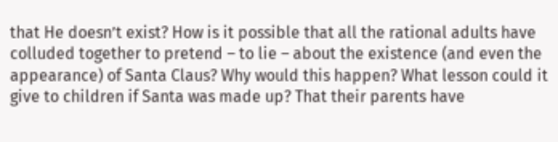that He doesn’t exist? How is it possible that all the rational adults have colluded together to pretend – to lie – about the existence (and even the appearance) of Santa Claus? Why would this happen? What lesson could it give to children if Santa was made up? That their parents have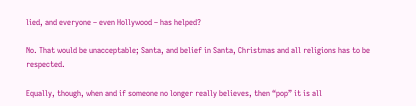lied, and everyone – even Hollywood – has helped?

No. That would be unacceptable; Santa, and belief in Santa, Christmas and all religions has to be respected.

Equally, though, when and if someone no longer really believes, then “pop” it is all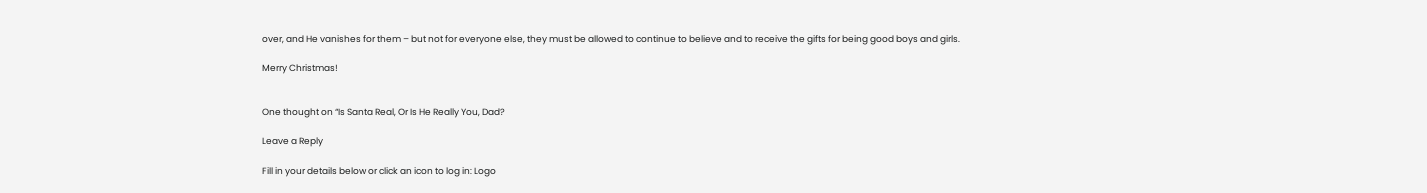over, and He vanishes for them – but not for everyone else, they must be allowed to continue to believe and to receive the gifts for being good boys and girls.

Merry Christmas!


One thought on “Is Santa Real, Or Is He Really You, Dad?

Leave a Reply

Fill in your details below or click an icon to log in: Logo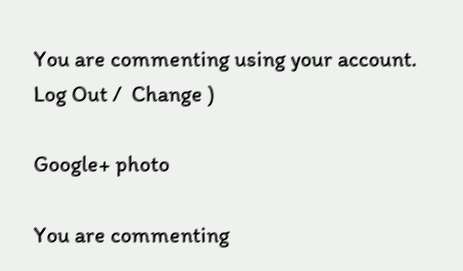You are commenting using your account. Log Out /  Change )

Google+ photo

You are commenting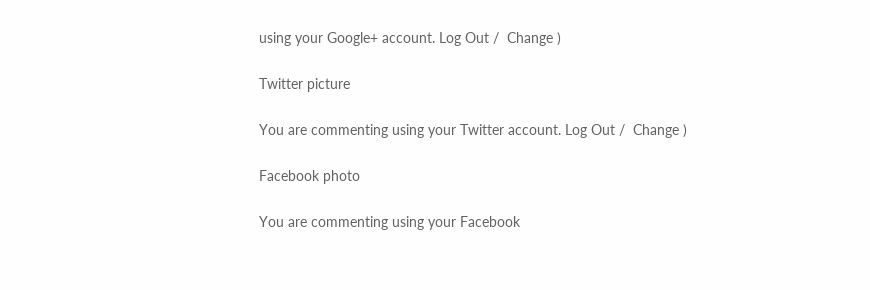using your Google+ account. Log Out /  Change )

Twitter picture

You are commenting using your Twitter account. Log Out /  Change )

Facebook photo

You are commenting using your Facebook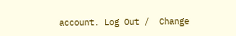account. Log Out /  Change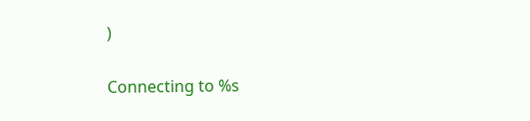)


Connecting to %s